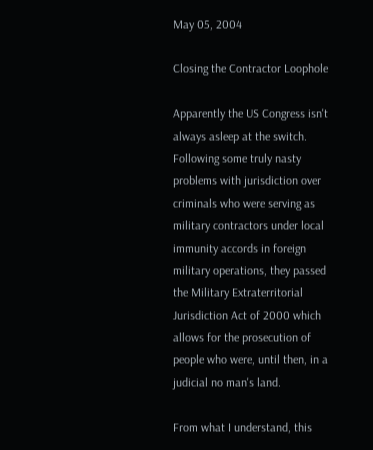May 05, 2004

Closing the Contractor Loophole

Apparently the US Congress isn't always asleep at the switch. Following some truly nasty problems with jurisdiction over criminals who were serving as military contractors under local immunity accords in foreign military operations, they passed the Military Extraterritorial Jurisdiction Act of 2000 which allows for the prosecution of people who were, until then, in a judicial no man's land.

From what I understand, this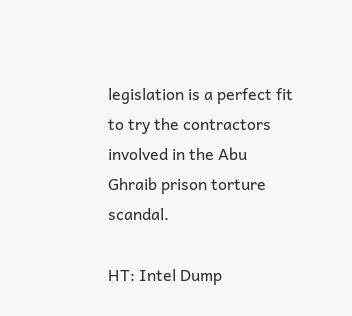legislation is a perfect fit to try the contractors involved in the Abu Ghraib prison torture scandal.

HT: Intel Dump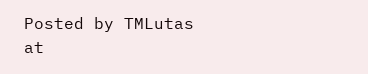Posted by TMLutas at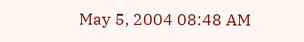May 5, 2004 08:48 AM